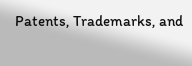Patents, Trademarks, and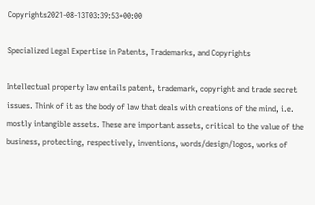Copyrights2021-08-13T03:39:53+00:00

Specialized Legal Expertise in Patents, Trademarks, and Copyrights

Intellectual property law entails patent, trademark, copyright and trade secret issues. Think of it as the body of law that deals with creations of the mind, i.e. mostly intangible assets. These are important assets, critical to the value of the business, protecting, respectively, inventions, words/design/logos, works of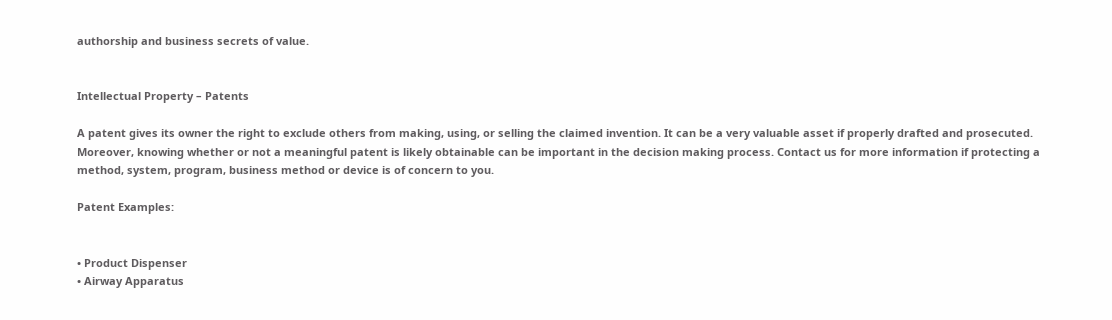authorship and business secrets of value.


Intellectual Property – Patents

A patent gives its owner the right to exclude others from making, using, or selling the claimed invention. It can be a very valuable asset if properly drafted and prosecuted. Moreover, knowing whether or not a meaningful patent is likely obtainable can be important in the decision making process. Contact us for more information if protecting a method, system, program, business method or device is of concern to you.

Patent Examples:


• Product Dispenser
• Airway Apparatus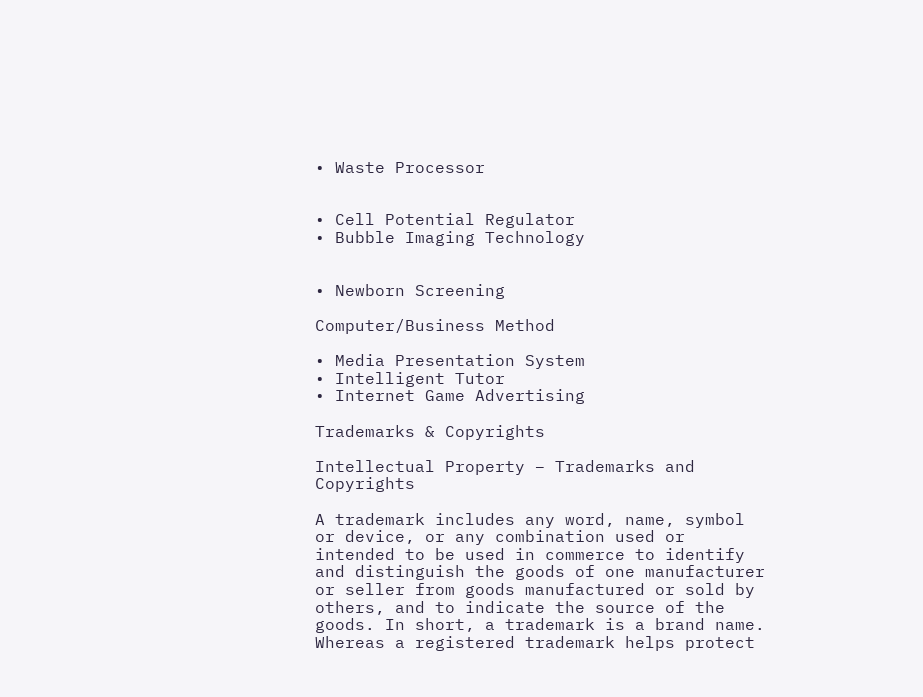• Waste Processor


• Cell Potential Regulator
• Bubble Imaging Technology


• Newborn Screening

Computer/Business Method

• Media Presentation System
• Intelligent Tutor
• Internet Game Advertising

Trademarks & Copyrights

Intellectual Property – Trademarks and Copyrights

A trademark includes any word, name, symbol or device, or any combination used or intended to be used in commerce to identify and distinguish the goods of one manufacturer or seller from goods manufactured or sold by others, and to indicate the source of the goods. In short, a trademark is a brand name.
Whereas a registered trademark helps protect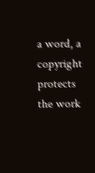a word, a copyright protects the work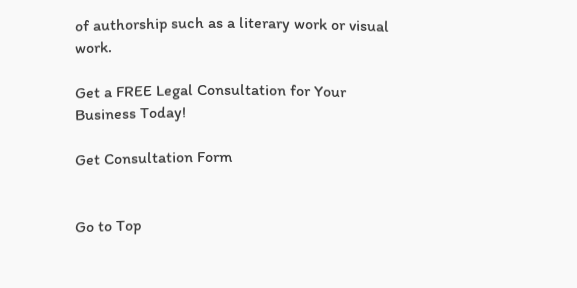of authorship such as a literary work or visual work.

Get a FREE Legal Consultation for Your Business Today!

Get Consultation Form


Go to Top